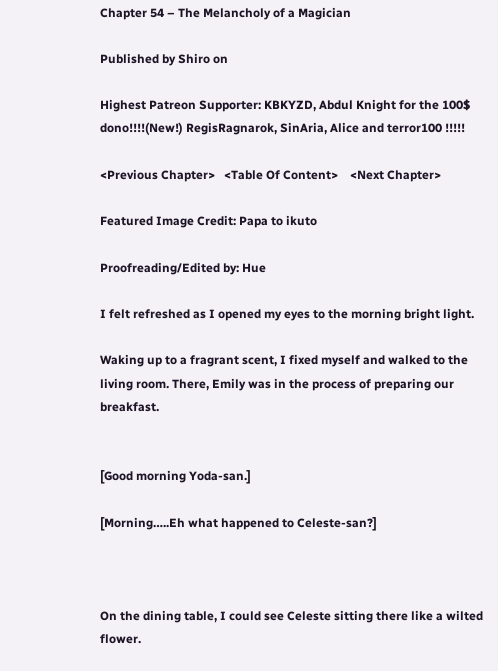Chapter 54 – The Melancholy of a Magician

Published by Shiro on

Highest Patreon Supporter: KBKYZD, Abdul Knight for the 100$ dono!!!!(New!) RegisRagnarok, SinAria, Alice and terror100 !!!!!

<Previous Chapter>   <Table Of Content>    <Next Chapter>

Featured Image Credit: Papa to ikuto

Proofreading/Edited by: Hue

I felt refreshed as I opened my eyes to the morning bright light.

Waking up to a fragrant scent, I fixed myself and walked to the living room. There, Emily was in the process of preparing our breakfast.


[Good morning Yoda-san.]

[Morning…..Eh what happened to Celeste-san?]



On the dining table, I could see Celeste sitting there like a wilted flower.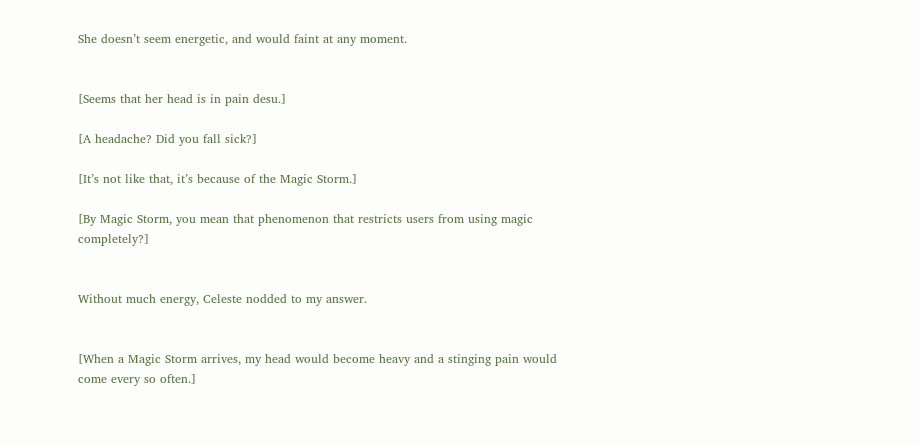She doesn’t seem energetic, and would faint at any moment.


[Seems that her head is in pain desu.]

[A headache? Did you fall sick?]

[It’s not like that, it’s because of the Magic Storm.]

[By Magic Storm, you mean that phenomenon that restricts users from using magic completely?]


Without much energy, Celeste nodded to my answer.


[When a Magic Storm arrives, my head would become heavy and a stinging pain would come every so often.]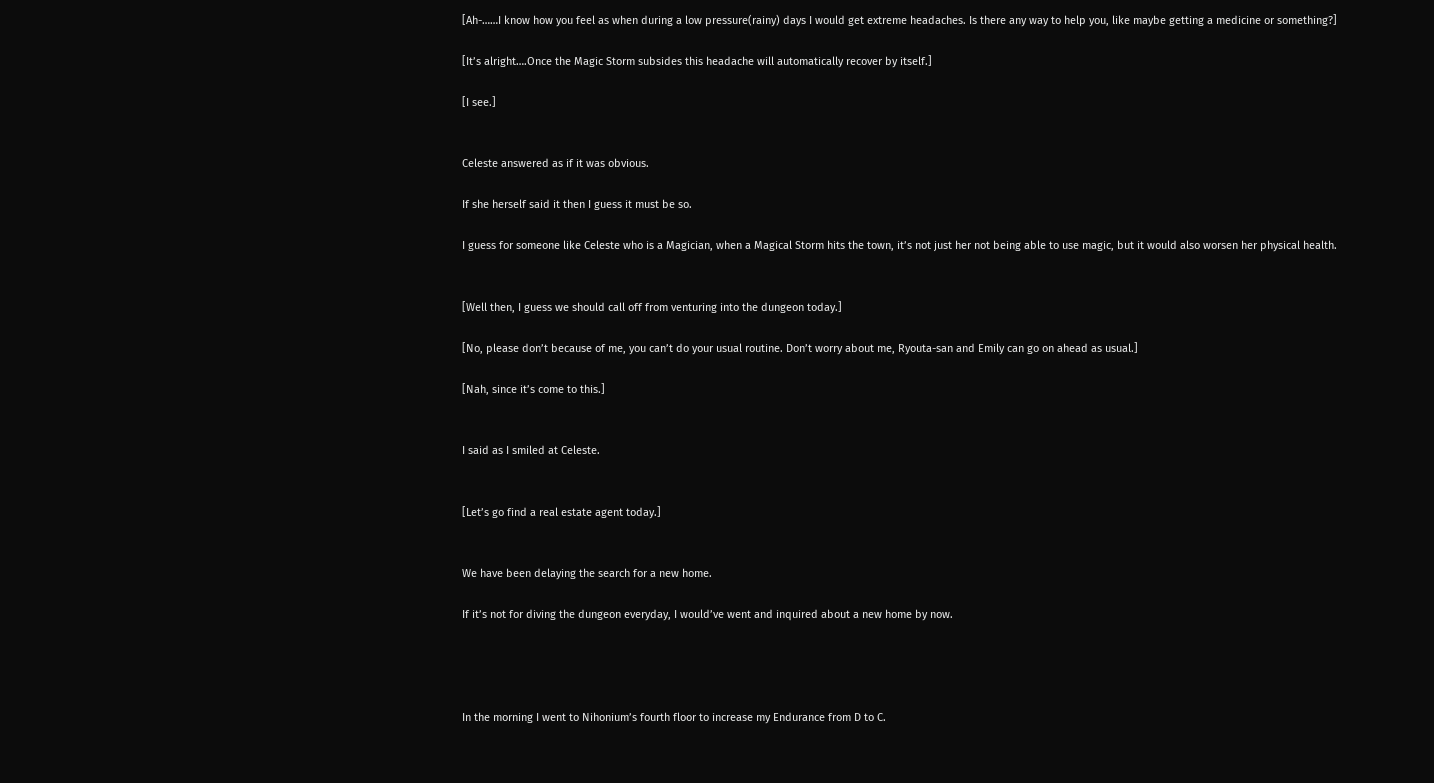[Ah-……I know how you feel as when during a low pressure(rainy) days I would get extreme headaches. Is there any way to help you, like maybe getting a medicine or something?]

[It’s alright….Once the Magic Storm subsides this headache will automatically recover by itself.]

[I see.]


Celeste answered as if it was obvious.

If she herself said it then I guess it must be so.

I guess for someone like Celeste who is a Magician, when a Magical Storm hits the town, it’s not just her not being able to use magic, but it would also worsen her physical health.


[Well then, I guess we should call off from venturing into the dungeon today.]

[No, please don’t because of me, you can’t do your usual routine. Don’t worry about me, Ryouta-san and Emily can go on ahead as usual.]

[Nah, since it’s come to this.]


I said as I smiled at Celeste.


[Let’s go find a real estate agent today.]


We have been delaying the search for a new home.

If it’s not for diving the dungeon everyday, I would’ve went and inquired about a new home by now.




In the morning I went to Nihonium’s fourth floor to increase my Endurance from D to C.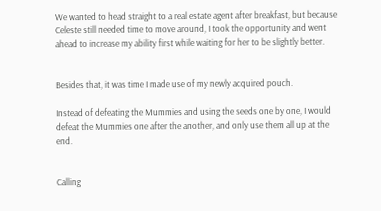We wanted to head straight to a real estate agent after breakfast, but because Celeste still needed time to move around, I took the opportunity and went ahead to increase my ability first while waiting for her to be slightly better.


Besides that, it was time I made use of my newly acquired pouch.

Instead of defeating the Mummies and using the seeds one by one, I would defeat the Mummies one after the another, and only use them all up at the end.


Calling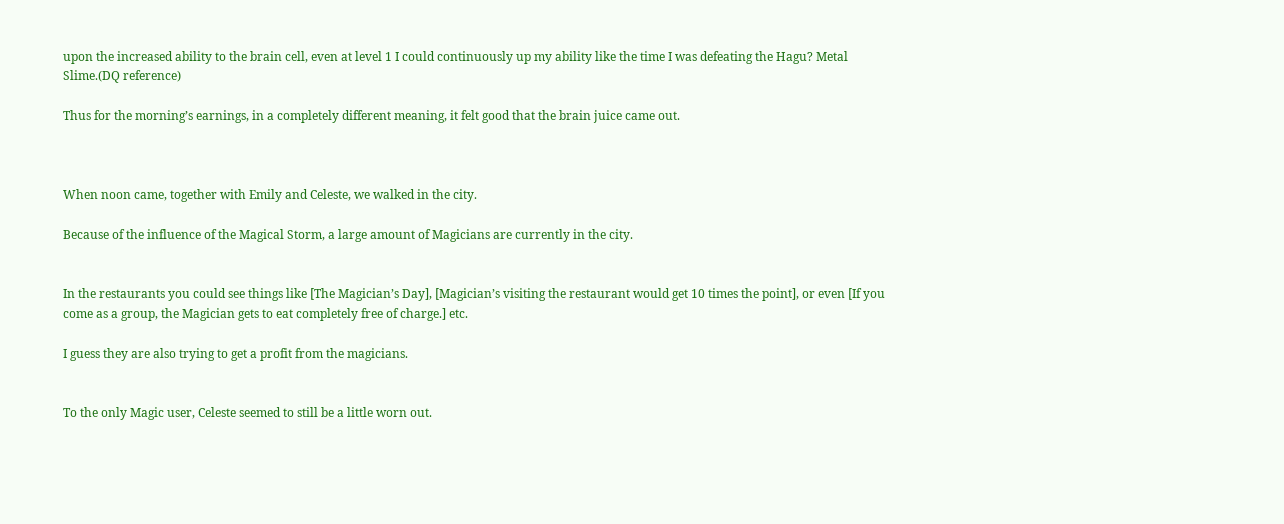upon the increased ability to the brain cell, even at level 1 I could continuously up my ability like the time I was defeating the Hagu? Metal Slime.(DQ reference)

Thus for the morning’s earnings, in a completely different meaning, it felt good that the brain juice came out.



When noon came, together with Emily and Celeste, we walked in the city.

Because of the influence of the Magical Storm, a large amount of Magicians are currently in the city.


In the restaurants you could see things like [The Magician’s Day], [Magician’s visiting the restaurant would get 10 times the point], or even [If you come as a group, the Magician gets to eat completely free of charge.] etc.

I guess they are also trying to get a profit from the magicians.


To the only Magic user, Celeste seemed to still be a little worn out.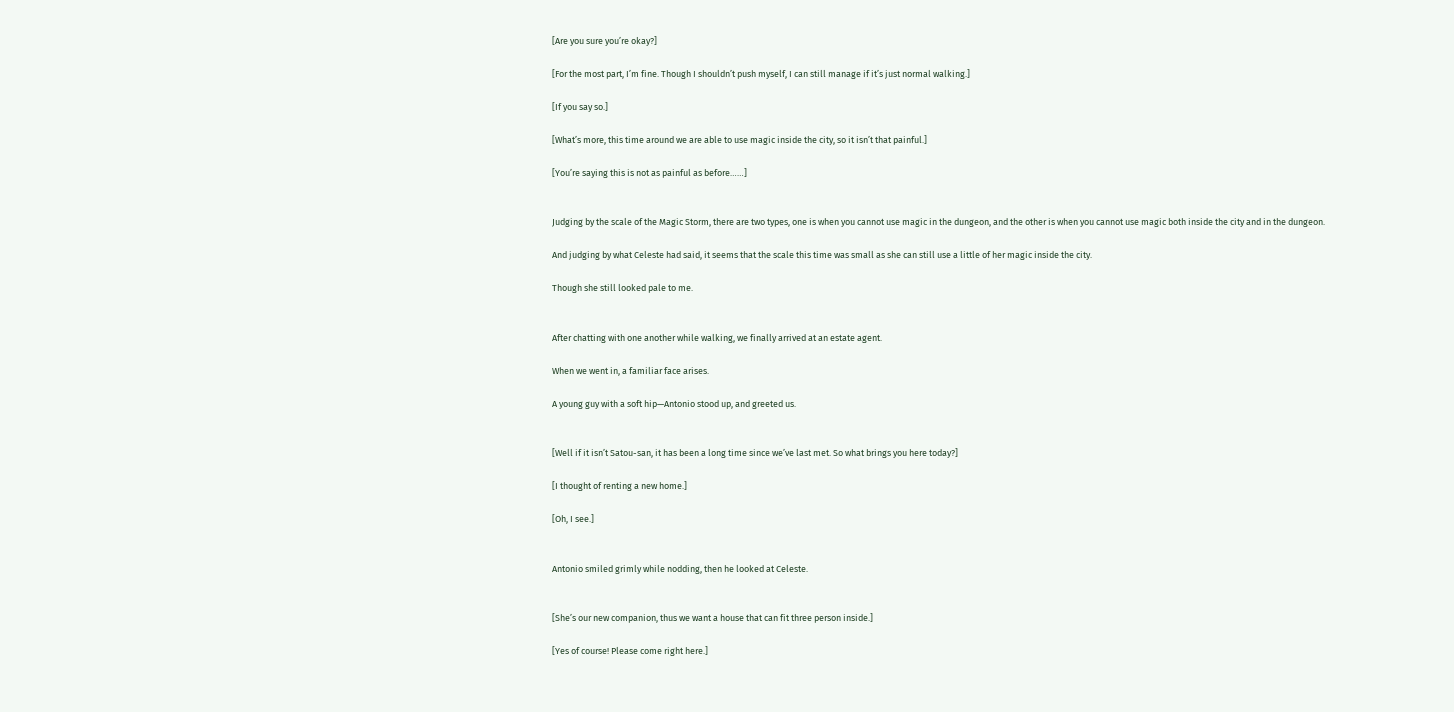[Are you sure you’re okay?]

[For the most part, I’m fine. Though I shouldn’t push myself, I can still manage if it’s just normal walking.]

[If you say so.]

[What’s more, this time around we are able to use magic inside the city, so it isn’t that painful.]

[You’re saying this is not as painful as before……]


Judging by the scale of the Magic Storm, there are two types, one is when you cannot use magic in the dungeon, and the other is when you cannot use magic both inside the city and in the dungeon.

And judging by what Celeste had said, it seems that the scale this time was small as she can still use a little of her magic inside the city.

Though she still looked pale to me.


After chatting with one another while walking, we finally arrived at an estate agent.

When we went in, a familiar face arises.

A young guy with a soft hip—Antonio stood up, and greeted us.


[Well if it isn’t Satou-san, it has been a long time since we’ve last met. So what brings you here today?]

[I thought of renting a new home.]

[Oh, I see.]


Antonio smiled grimly while nodding, then he looked at Celeste.


[She’s our new companion, thus we want a house that can fit three person inside.]

[Yes of course! Please come right here.]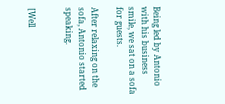Being led by Antonio with his business smile, we sat on a sofa for guests.

After relaxing on the sofa, Antonio started speaking.


[Well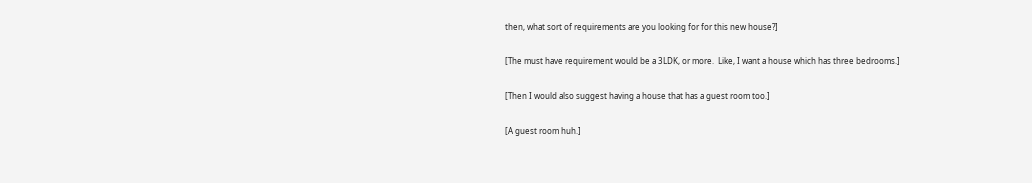then, what sort of requirements are you looking for for this new house?]

[The must have requirement would be a 3LDK, or more.  Like, I want a house which has three bedrooms.]

[Then I would also suggest having a house that has a guest room too.]

[A guest room huh.]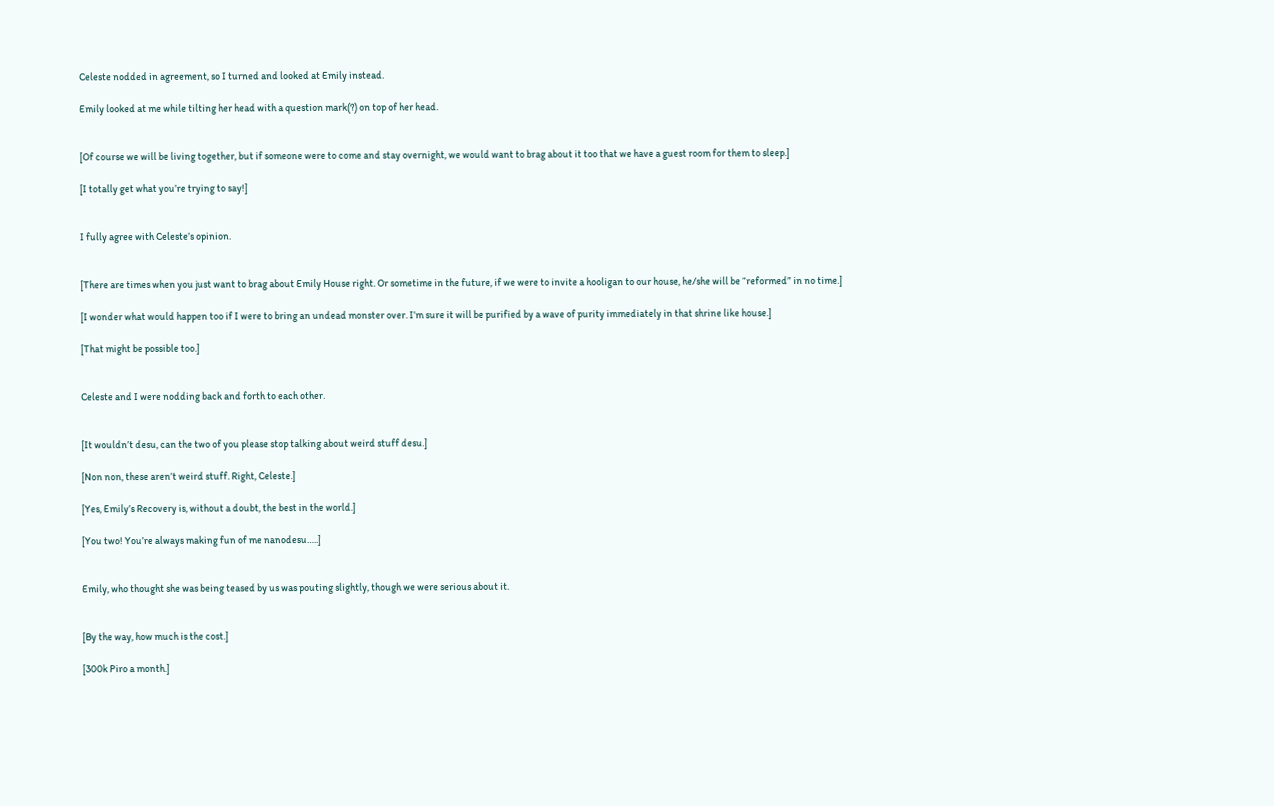Celeste nodded in agreement, so I turned and looked at Emily instead.

Emily looked at me while tilting her head with a question mark(?) on top of her head.


[Of course we will be living together, but if someone were to come and stay overnight, we would want to brag about it too that we have a guest room for them to sleep.]

[I totally get what you’re trying to say!]


I fully agree with Celeste’s opinion.


[There are times when you just want to brag about Emily House right. Or sometime in the future, if we were to invite a hooligan to our house, he/she will be “reformed” in no time.]

[I wonder what would happen too if I were to bring an undead monster over. I’m sure it will be purified by a wave of purity immediately in that shrine like house.]

[That might be possible too.]


Celeste and I were nodding back and forth to each other.


[It wouldn’t desu, can the two of you please stop talking about weird stuff desu.]

[Non non, these aren’t weird stuff. Right, Celeste.]

[Yes, Emily’s Recovery is, without a doubt, the best in the world.]

[You two! You’re always making fun of me nanodesu…..]


Emily, who thought she was being teased by us was pouting slightly, though we were serious about it.


[By the way, how much is the cost.]

[300k Piro a month.]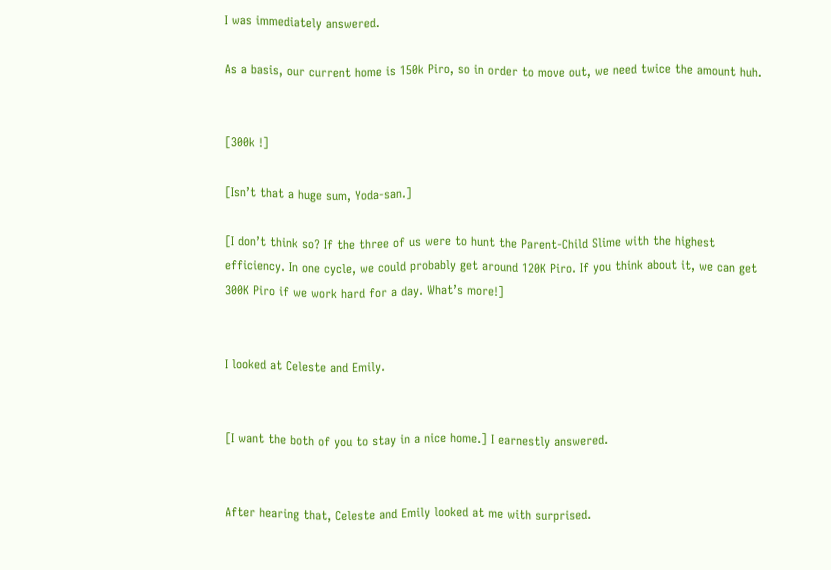I was immediately answered.

As a basis, our current home is 150k Piro, so in order to move out, we need twice the amount huh.


[300k !]

[Isn’t that a huge sum, Yoda-san.]

[I don’t think so? If the three of us were to hunt the Parent-Child Slime with the highest efficiency. In one cycle, we could probably get around 120K Piro. If you think about it, we can get 300K Piro if we work hard for a day. What’s more!]


I looked at Celeste and Emily.


[I want the both of you to stay in a nice home.] I earnestly answered.


After hearing that, Celeste and Emily looked at me with surprised.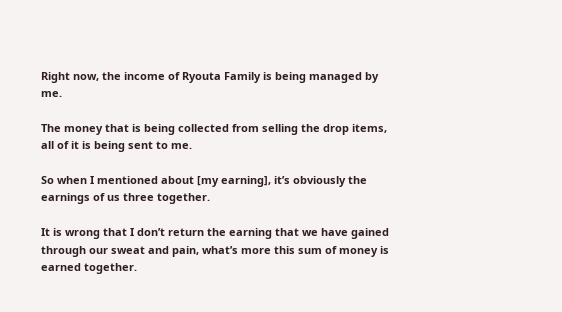Right now, the income of Ryouta Family is being managed by me.

The money that is being collected from selling the drop items, all of it is being sent to me.

So when I mentioned about [my earning], it’s obviously the earnings of us three together.

It is wrong that I don’t return the earning that we have gained through our sweat and pain, what’s more this sum of money is earned together.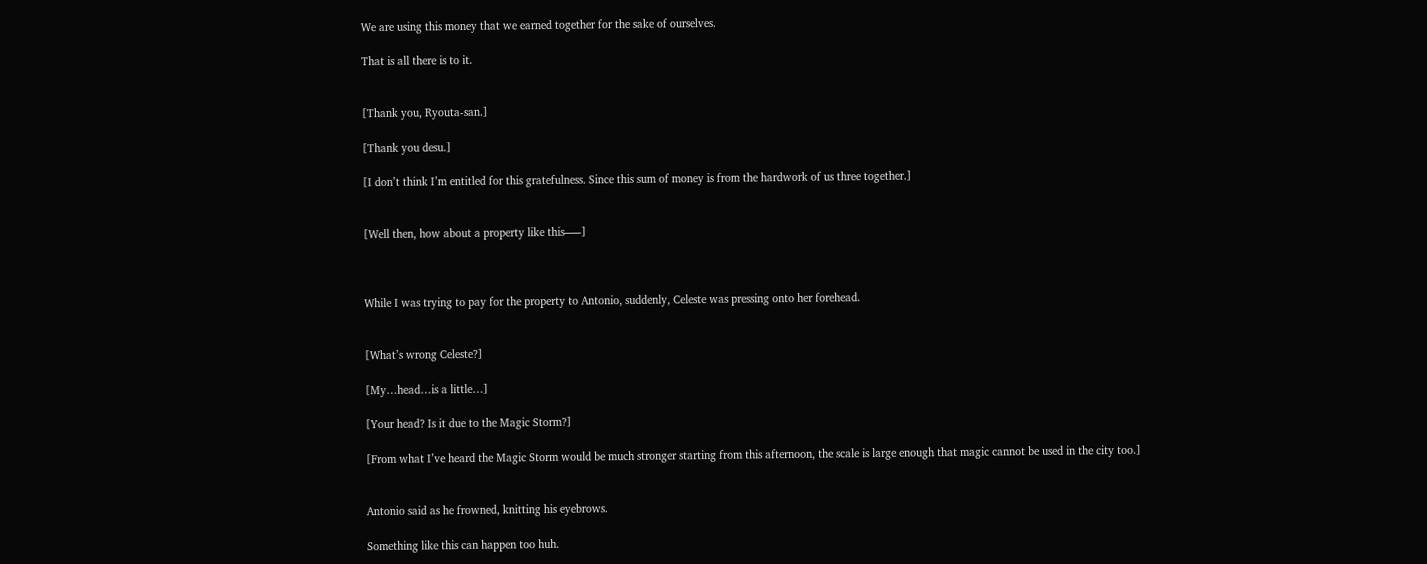We are using this money that we earned together for the sake of ourselves.

That is all there is to it.


[Thank you, Ryouta-san.]

[Thank you desu.]

[I don’t think I’m entitled for this gratefulness. Since this sum of money is from the hardwork of us three together.]


[Well then, how about a property like this—–]



While I was trying to pay for the property to Antonio, suddenly, Celeste was pressing onto her forehead.


[What’s wrong Celeste?]

[My…head…is a little…]

[Your head? Is it due to the Magic Storm?]

[From what I’ve heard the Magic Storm would be much stronger starting from this afternoon, the scale is large enough that magic cannot be used in the city too.]


Antonio said as he frowned, knitting his eyebrows.

Something like this can happen too huh.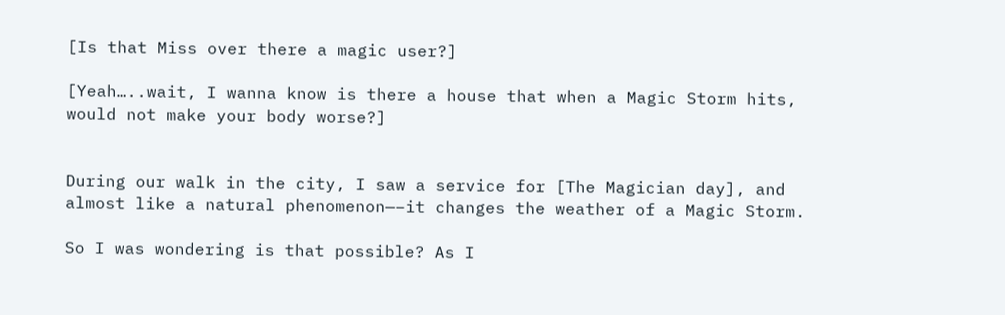[Is that Miss over there a magic user?]

[Yeah…..wait, I wanna know is there a house that when a Magic Storm hits, would not make your body worse?]


During our walk in the city, I saw a service for [The Magician day], and almost like a natural phenomenon—–it changes the weather of a Magic Storm.

So I was wondering is that possible? As I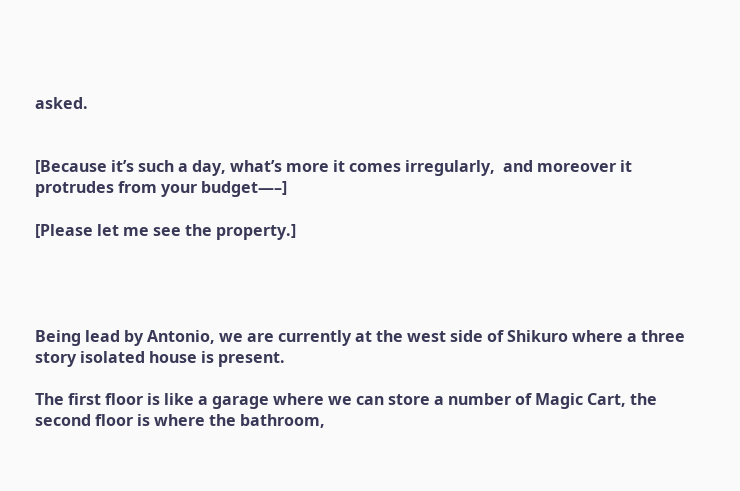asked.


[Because it’s such a day, what’s more it comes irregularly,  and moreover it protrudes from your budget—–]

[Please let me see the property.]




Being lead by Antonio, we are currently at the west side of Shikuro where a three story isolated house is present.

The first floor is like a garage where we can store a number of Magic Cart, the second floor is where the bathroom,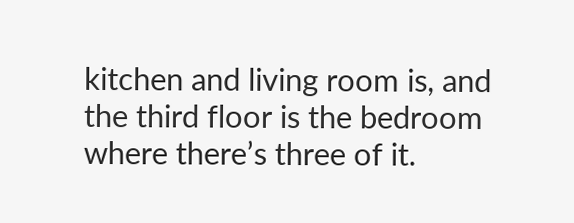kitchen and living room is, and the third floor is the bedroom where there’s three of it.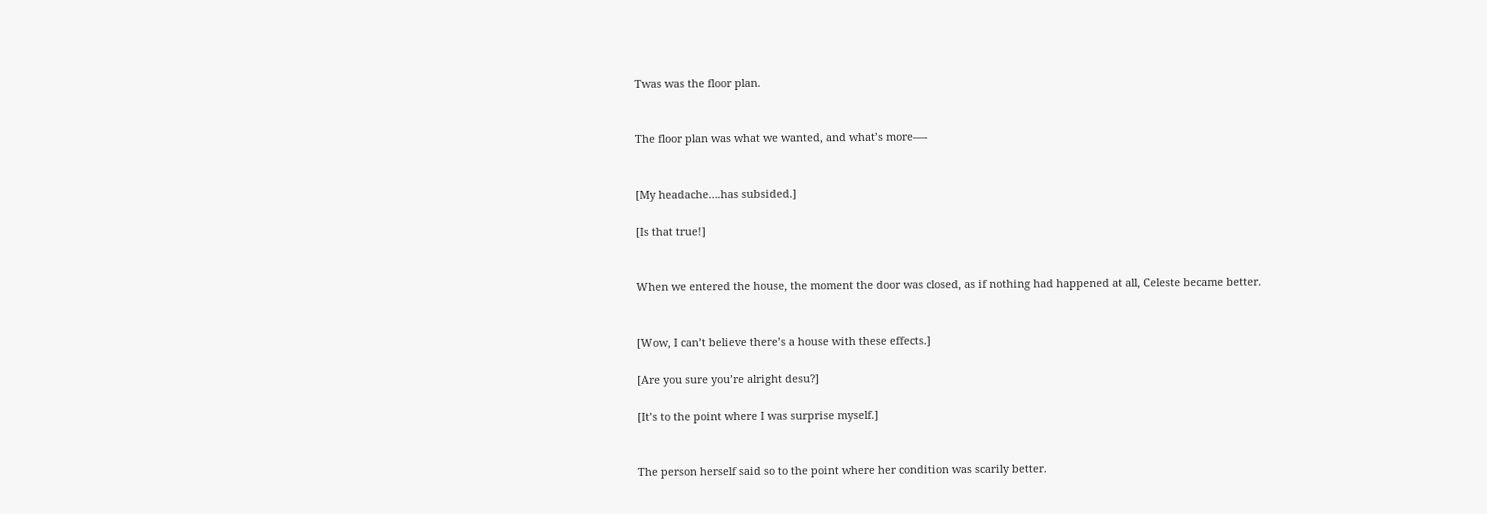Twas was the floor plan.


The floor plan was what we wanted, and what’s more—-


[My headache….has subsided.]

[Is that true!]


When we entered the house, the moment the door was closed, as if nothing had happened at all, Celeste became better.


[Wow, I can’t believe there’s a house with these effects.]

[Are you sure you’re alright desu?]

[It’s to the point where I was surprise myself.]


The person herself said so to the point where her condition was scarily better.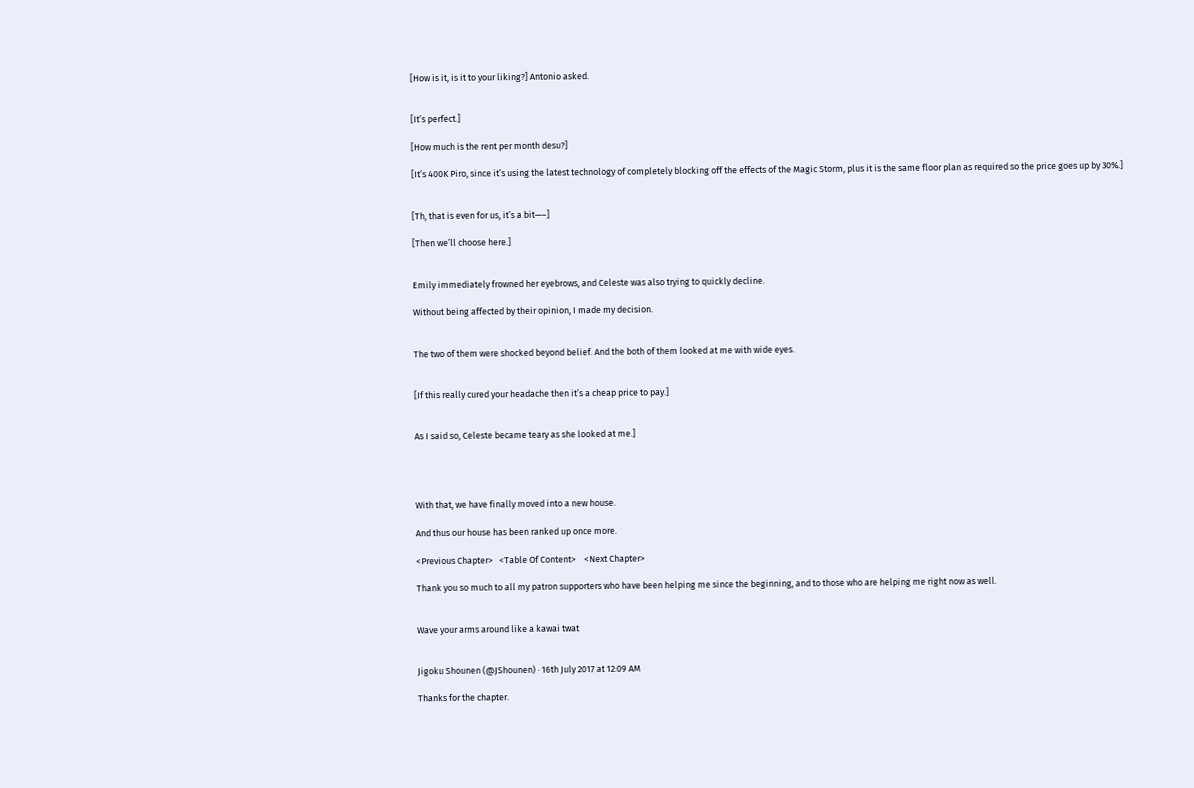[How is it, is it to your liking?] Antonio asked.


[It’s perfect.]

[How much is the rent per month desu?]

[It’s 400K Piro, since it’s using the latest technology of completely blocking off the effects of the Magic Storm, plus it is the same floor plan as required so the price goes up by 30%.]


[Th, that is even for us, it’s a bit—–]

[Then we’ll choose here.]


Emily immediately frowned her eyebrows, and Celeste was also trying to quickly decline.

Without being affected by their opinion, I made my decision.


The two of them were shocked beyond belief. And the both of them looked at me with wide eyes.


[If this really cured your headache then it’s a cheap price to pay.]


As I said so, Celeste became teary as she looked at me.]




With that, we have finally moved into a new house.

And thus our house has been ranked up once more.

<Previous Chapter>   <Table Of Content>    <Next Chapter>

Thank you so much to all my patron supporters who have been helping me since the beginning, and to those who are helping me right now as well.


Wave your arms around like a kawai twat


Jigoku Shounen (@JShounen) · 16th July 2017 at 12:09 AM

Thanks for the chapter.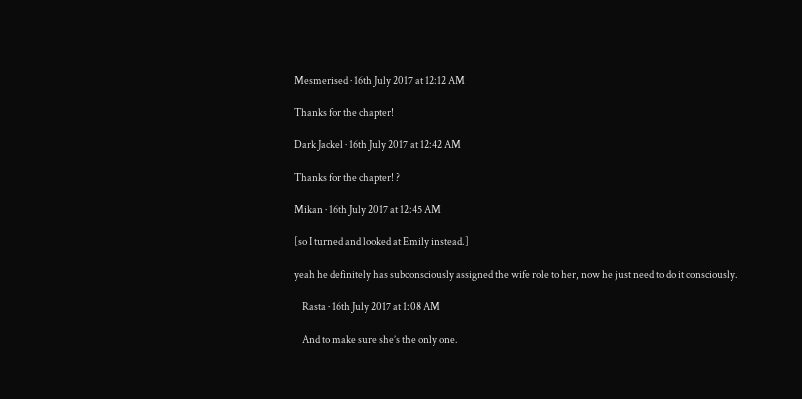Mesmerised · 16th July 2017 at 12:12 AM

Thanks for the chapter!

Dark Jackel · 16th July 2017 at 12:42 AM

Thanks for the chapter! ?

Mikan · 16th July 2017 at 12:45 AM

[so I turned and looked at Emily instead.]

yeah he definitely has subconsciously assigned the wife role to her, now he just need to do it consciously.

    Rasta · 16th July 2017 at 1:08 AM

    And to make sure she’s the only one.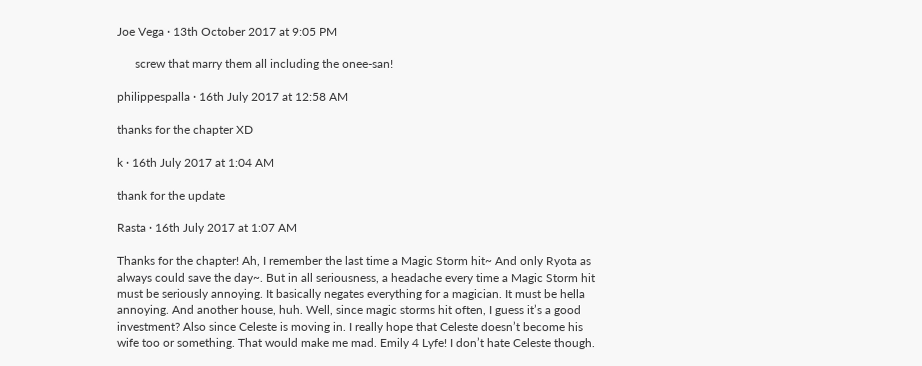Joe Vega · 13th October 2017 at 9:05 PM

      screw that marry them all including the onee-san!

philippespalla · 16th July 2017 at 12:58 AM

thanks for the chapter XD

k · 16th July 2017 at 1:04 AM

thank for the update

Rasta · 16th July 2017 at 1:07 AM

Thanks for the chapter! Ah, I remember the last time a Magic Storm hit~ And only Ryota as always could save the day~. But in all seriousness, a headache every time a Magic Storm hit must be seriously annoying. It basically negates everything for a magician. It must be hella annoying. And another house, huh. Well, since magic storms hit often, I guess it’s a good investment? Also since Celeste is moving in. I really hope that Celeste doesn’t become his wife too or something. That would make me mad. Emily 4 Lyfe! I don’t hate Celeste though.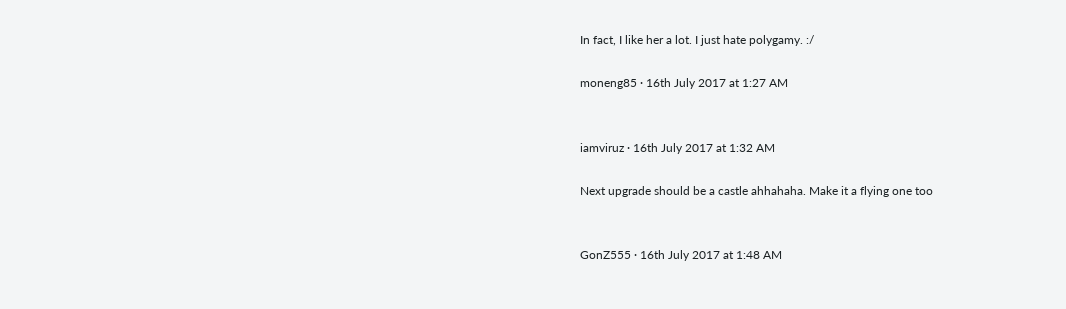In fact, I like her a lot. I just hate polygamy. :/

moneng85 · 16th July 2017 at 1:27 AM


iamviruz · 16th July 2017 at 1:32 AM

Next upgrade should be a castle ahhahaha. Make it a flying one too


GonZ555 · 16th July 2017 at 1:48 AM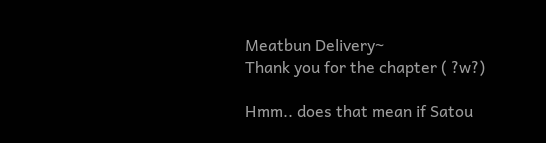Meatbun Delivery~
Thank you for the chapter ( ?w?)

Hmm.. does that mean if Satou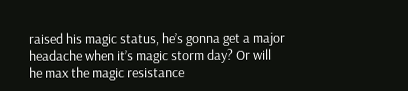raised his magic status, he’s gonna get a major headache when it’s magic storm day? Or will he max the magic resistance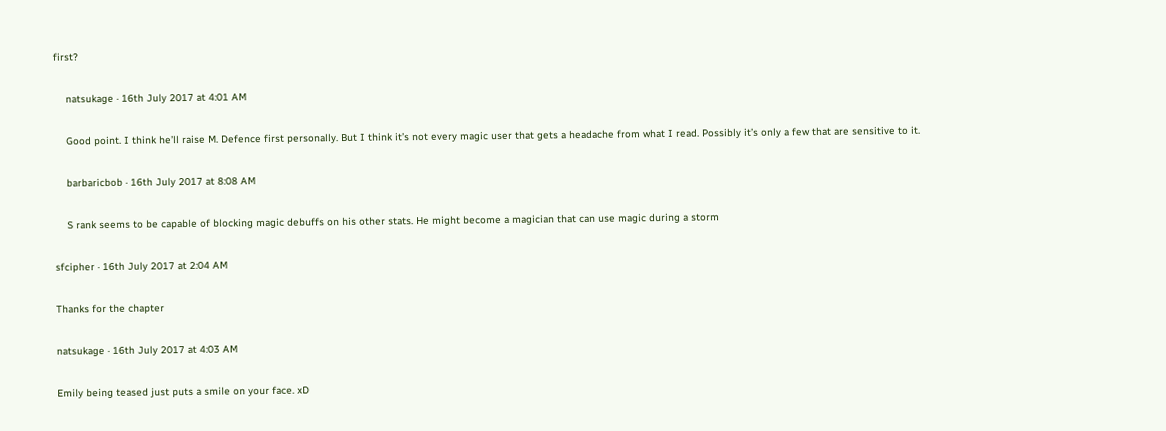first?

    natsukage · 16th July 2017 at 4:01 AM

    Good point. I think he’ll raise M. Defence first personally. But I think it’s not every magic user that gets a headache from what I read. Possibly it’s only a few that are sensitive to it.

    barbaricbob · 16th July 2017 at 8:08 AM

    S rank seems to be capable of blocking magic debuffs on his other stats. He might become a magician that can use magic during a storm

sfcipher · 16th July 2017 at 2:04 AM

Thanks for the chapter

natsukage · 16th July 2017 at 4:03 AM

Emily being teased just puts a smile on your face. xD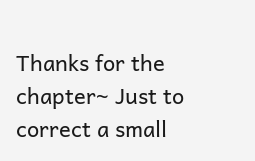Thanks for the chapter~ Just to correct a small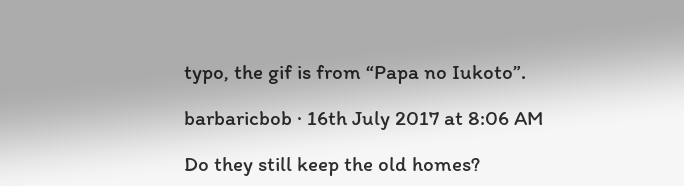typo, the gif is from “Papa no Iukoto”.

barbaricbob · 16th July 2017 at 8:06 AM

Do they still keep the old homes?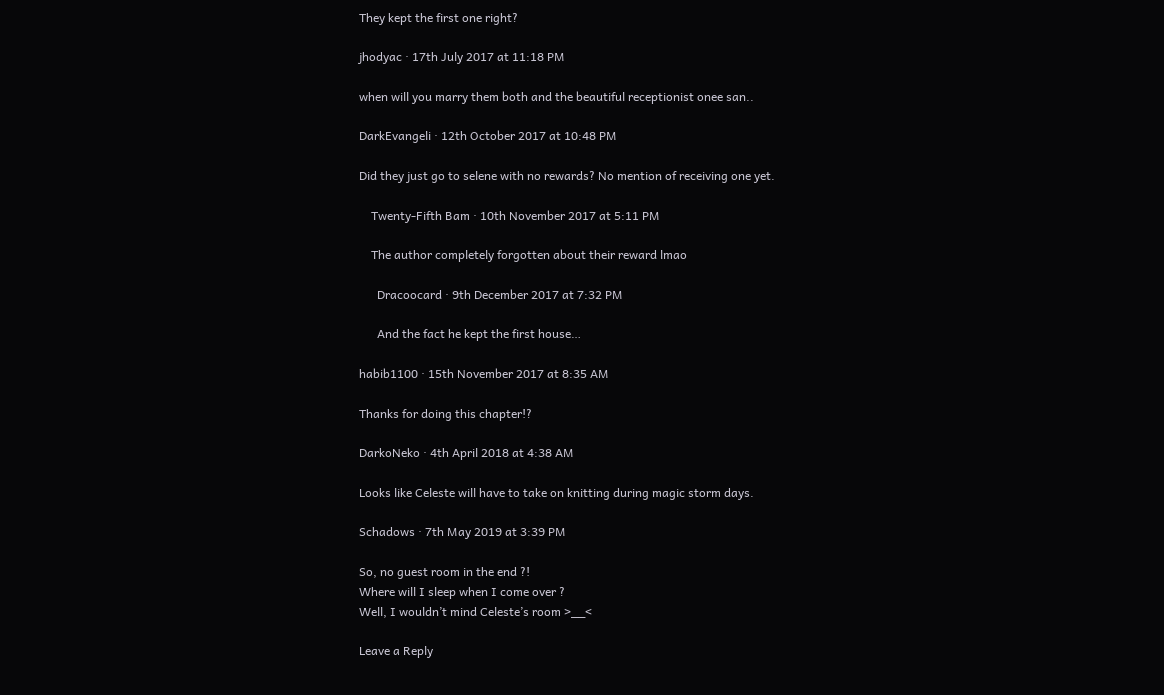They kept the first one right?

jhodyac · 17th July 2017 at 11:18 PM

when will you marry them both and the beautiful receptionist onee san..

DarkEvangeli · 12th October 2017 at 10:48 PM

Did they just go to selene with no rewards? No mention of receiving one yet.

    Twenty-Fifth Bam · 10th November 2017 at 5:11 PM

    The author completely forgotten about their reward lmao

      Dracoocard · 9th December 2017 at 7:32 PM

      And the fact he kept the first house…

habib1100 · 15th November 2017 at 8:35 AM

Thanks for doing this chapter!?

DarkoNeko · 4th April 2018 at 4:38 AM

Looks like Celeste will have to take on knitting during magic storm days.

Schadows · 7th May 2019 at 3:39 PM

So, no guest room in the end ?!
Where will I sleep when I come over ?
Well, I wouldn’t mind Celeste’s room >__<

Leave a Reply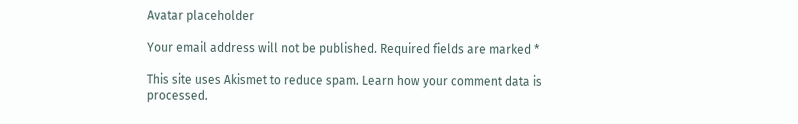Avatar placeholder

Your email address will not be published. Required fields are marked *

This site uses Akismet to reduce spam. Learn how your comment data is processed.